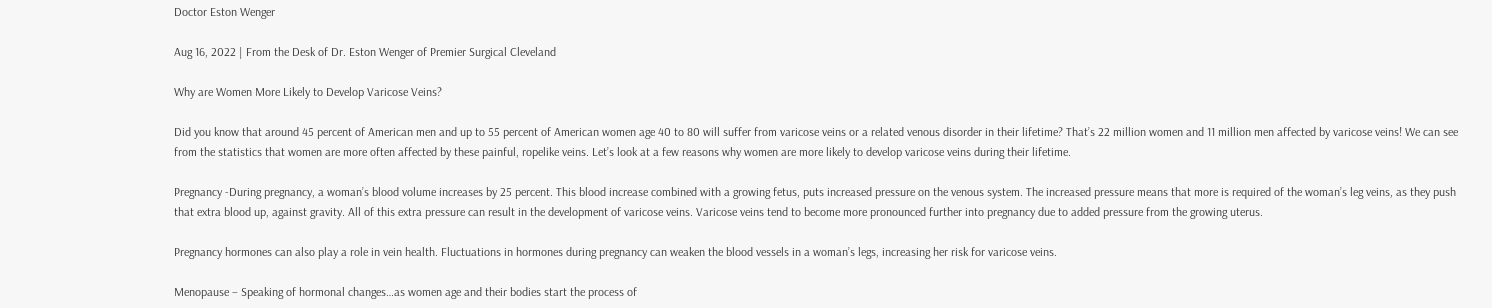Doctor Eston Wenger

Aug 16, 2022 | From the Desk of Dr. Eston Wenger of Premier Surgical Cleveland

Why are Women More Likely to Develop Varicose Veins?

Did you know that around 45 percent of American men and up to 55 percent of American women age 40 to 80 will suffer from varicose veins or a related venous disorder in their lifetime? That’s 22 million women and 11 million men affected by varicose veins! We can see from the statistics that women are more often affected by these painful, ropelike veins. Let’s look at a few reasons why women are more likely to develop varicose veins during their lifetime.

Pregnancy -During pregnancy, a woman’s blood volume increases by 25 percent. This blood increase combined with a growing fetus, puts increased pressure on the venous system. The increased pressure means that more is required of the woman’s leg veins, as they push that extra blood up, against gravity. All of this extra pressure can result in the development of varicose veins. Varicose veins tend to become more pronounced further into pregnancy due to added pressure from the growing uterus.

Pregnancy hormones can also play a role in vein health. Fluctuations in hormones during pregnancy can weaken the blood vessels in a woman’s legs, increasing her risk for varicose veins.

Menopause – Speaking of hormonal changes…as women age and their bodies start the process of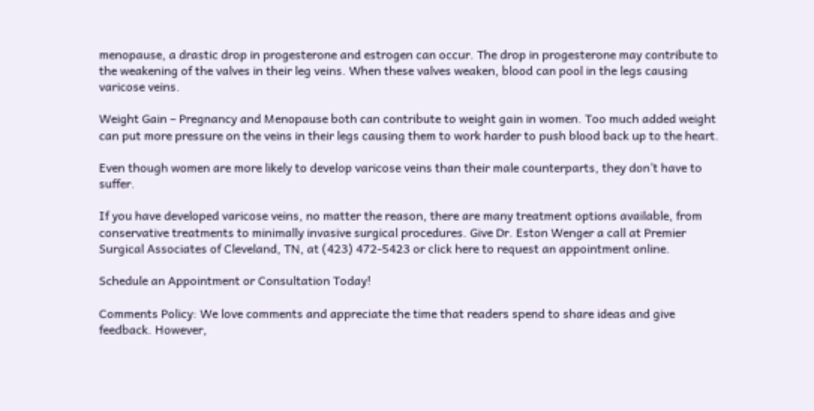menopause, a drastic drop in progesterone and estrogen can occur. The drop in progesterone may contribute to the weakening of the valves in their leg veins. When these valves weaken, blood can pool in the legs causing varicose veins.

Weight Gain – Pregnancy and Menopause both can contribute to weight gain in women. Too much added weight can put more pressure on the veins in their legs causing them to work harder to push blood back up to the heart.

Even though women are more likely to develop varicose veins than their male counterparts, they don’t have to suffer.

If you have developed varicose veins, no matter the reason, there are many treatment options available, from conservative treatments to minimally invasive surgical procedures. Give Dr. Eston Wenger a call at Premier Surgical Associates of Cleveland, TN, at (423) 472-5423 or click here to request an appointment online.

Schedule an Appointment or Consultation Today!

Comments Policy: We love comments and appreciate the time that readers spend to share ideas and give feedback. However,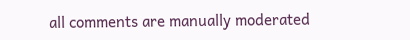all comments are manually moderated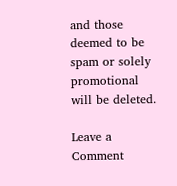and those deemed to be spam or solely promotional will be deleted.

Leave a Comment